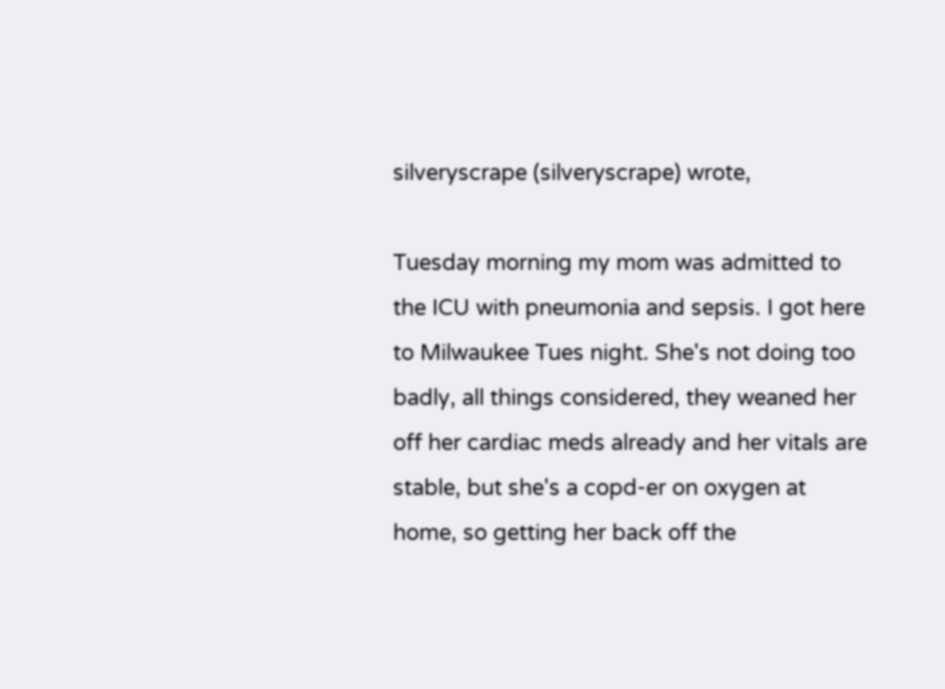silveryscrape (silveryscrape) wrote,

Tuesday morning my mom was admitted to the ICU with pneumonia and sepsis. I got here to Milwaukee Tues night. She's not doing too badly, all things considered, they weaned her off her cardiac meds already and her vitals are stable, but she's a copd-er on oxygen at home, so getting her back off the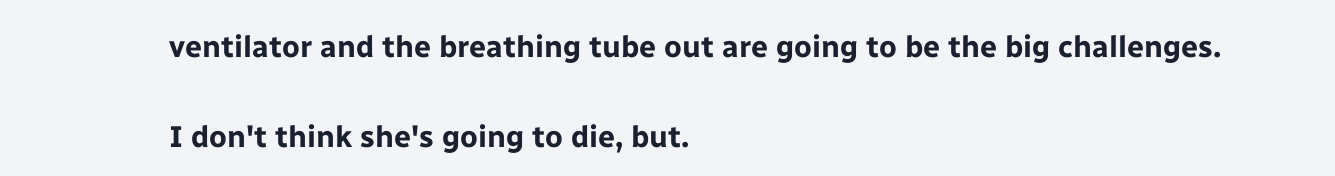ventilator and the breathing tube out are going to be the big challenges.

I don't think she's going to die, but.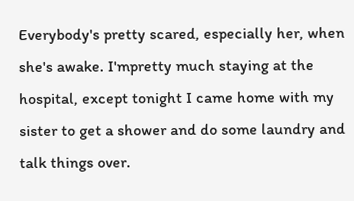Everybody's pretty scared, especially her, when she's awake. I'mpretty much staying at the hospital, except tonight I came home with my sister to get a shower and do some laundry and talk things over.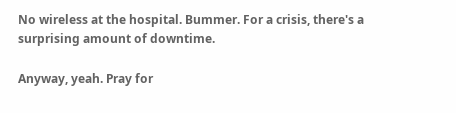No wireless at the hospital. Bummer. For a crisis, there's a surprising amount of downtime.

Anyway, yeah. Pray for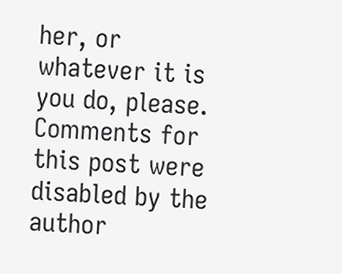her, or whatever it is you do, please.
Comments for this post were disabled by the author